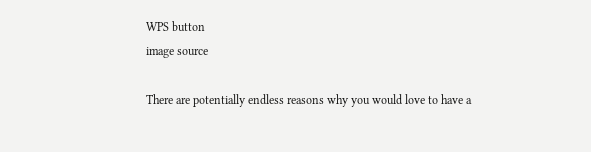WPS button
image source

There are potentially endless reasons why you would love to have a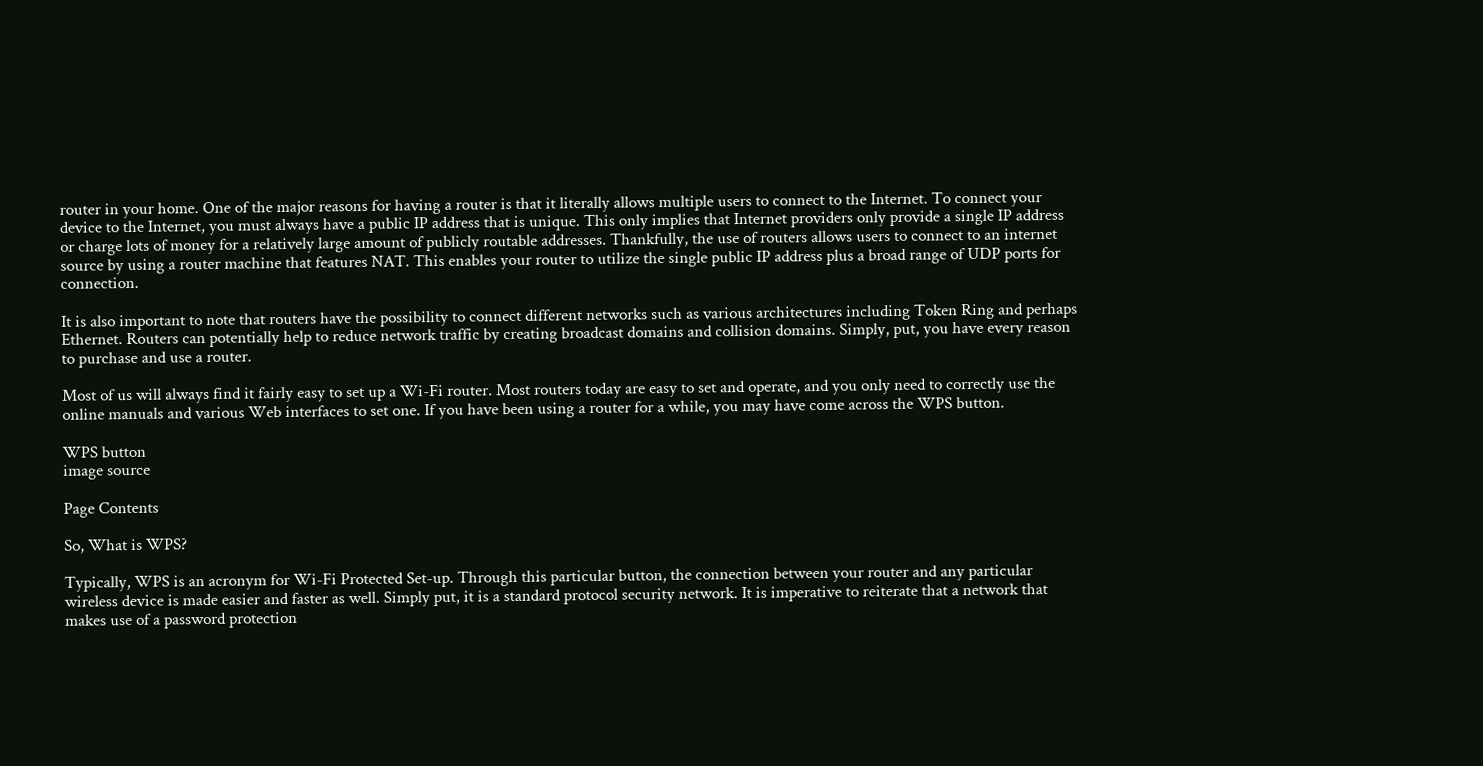router in your home. One of the major reasons for having a router is that it literally allows multiple users to connect to the Internet. To connect your device to the Internet, you must always have a public IP address that is unique. This only implies that Internet providers only provide a single IP address or charge lots of money for a relatively large amount of publicly routable addresses. Thankfully, the use of routers allows users to connect to an internet source by using a router machine that features NAT. This enables your router to utilize the single public IP address plus a broad range of UDP ports for connection.

It is also important to note that routers have the possibility to connect different networks such as various architectures including Token Ring and perhaps Ethernet. Routers can potentially help to reduce network traffic by creating broadcast domains and collision domains. Simply, put, you have every reason to purchase and use a router.

Most of us will always find it fairly easy to set up a Wi-Fi router. Most routers today are easy to set and operate, and you only need to correctly use the online manuals and various Web interfaces to set one. If you have been using a router for a while, you may have come across the WPS button.

WPS button
image source

Page Contents

So, What is WPS?

Typically, WPS is an acronym for Wi-Fi Protected Set-up. Through this particular button, the connection between your router and any particular wireless device is made easier and faster as well. Simply put, it is a standard protocol security network. It is imperative to reiterate that a network that makes use of a password protection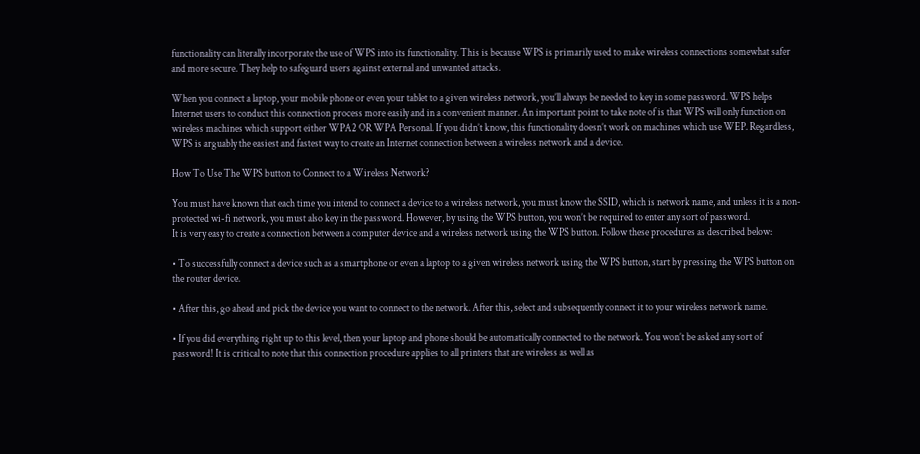functionality can literally incorporate the use of WPS into its functionality. This is because WPS is primarily used to make wireless connections somewhat safer and more secure. They help to safeguard users against external and unwanted attacks.

When you connect a laptop, your mobile phone or even your tablet to a given wireless network, you’ll always be needed to key in some password. WPS helps Internet users to conduct this connection process more easily and in a convenient manner. An important point to take note of is that WPS will only function on wireless machines which support either WPA2 OR WPA Personal. If you didn’t know, this functionality doesn’t work on machines which use WEP. Regardless, WPS is arguably the easiest and fastest way to create an Internet connection between a wireless network and a device.

How To Use The WPS button to Connect to a Wireless Network?

You must have known that each time you intend to connect a device to a wireless network, you must know the SSID, which is network name, and unless it is a non-protected wi-fi network, you must also key in the password. However, by using the WPS button, you won’t be required to enter any sort of password.
It is very easy to create a connection between a computer device and a wireless network using the WPS button. Follow these procedures as described below:

• To successfully connect a device such as a smartphone or even a laptop to a given wireless network using the WPS button, start by pressing the WPS button on the router device.

• After this, go ahead and pick the device you want to connect to the network. After this, select and subsequently connect it to your wireless network name.

• If you did everything right up to this level, then your laptop and phone should be automatically connected to the network. You won’t be asked any sort of password! It is critical to note that this connection procedure applies to all printers that are wireless as well as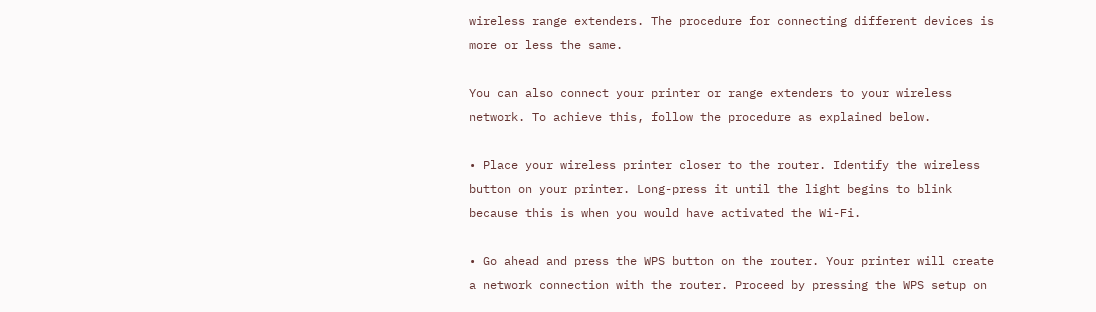wireless range extenders. The procedure for connecting different devices is more or less the same.

You can also connect your printer or range extenders to your wireless network. To achieve this, follow the procedure as explained below.

• Place your wireless printer closer to the router. Identify the wireless button on your printer. Long-press it until the light begins to blink because this is when you would have activated the Wi-Fi.

• Go ahead and press the WPS button on the router. Your printer will create a network connection with the router. Proceed by pressing the WPS setup on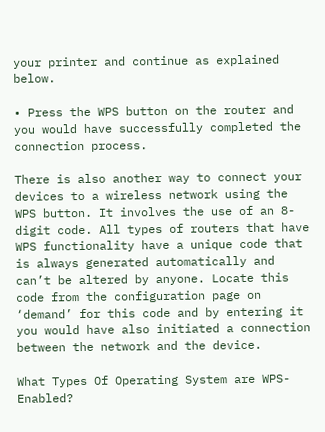your printer and continue as explained below.

• Press the WPS button on the router and you would have successfully completed the connection process.

There is also another way to connect your devices to a wireless network using the WPS button. It involves the use of an 8-digit code. All types of routers that have WPS functionality have a unique code that is always generated automatically and can’t be altered by anyone. Locate this code from the configuration page on ‘demand’ for this code and by entering it you would have also initiated a connection between the network and the device.

What Types Of Operating System are WPS-Enabled?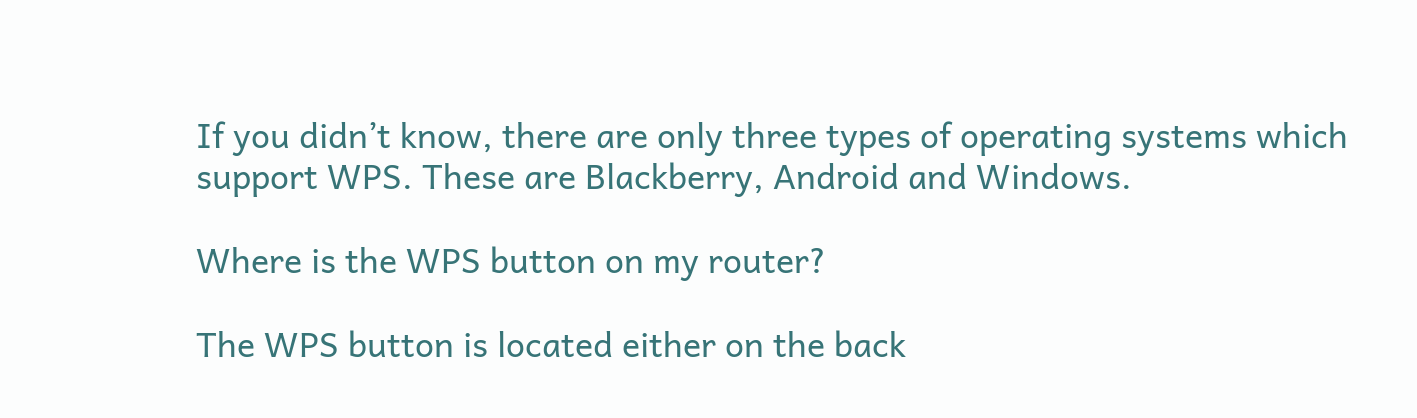If you didn’t know, there are only three types of operating systems which support WPS. These are Blackberry, Android and Windows.

Where is the WPS button on my router?

The WPS button is located either on the back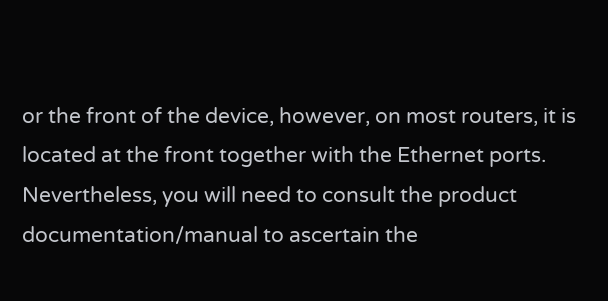or the front of the device, however, on most routers, it is located at the front together with the Ethernet ports. Nevertheless, you will need to consult the product documentation/manual to ascertain the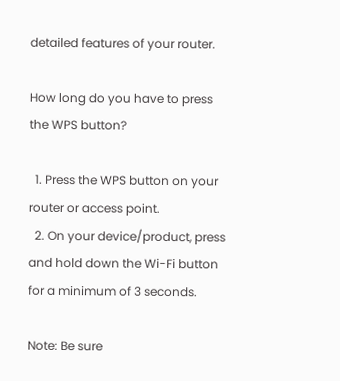detailed features of your router.

How long do you have to press the WPS button?

  1. Press the WPS button on your router or access point.
  2. On your device/product, press and hold down the Wi-Fi button for a minimum of 3 seconds.

Note: Be sure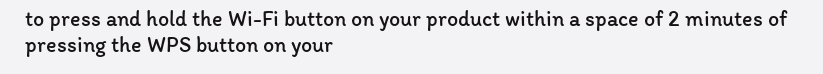to press and hold the Wi-Fi button on your product within a space of 2 minutes of pressing the WPS button on your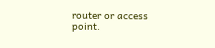router or access point.